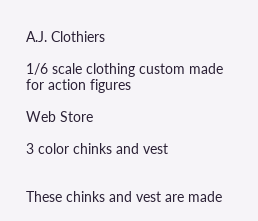A.J. Clothiers

1/6 scale clothing custom made for action figures

Web Store

3 color chinks and vest


These chinks and vest are made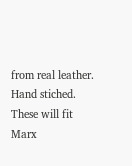from real leather. Hand stiched. These will fit Marx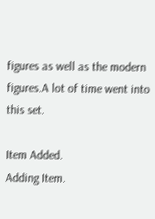figures as well as the modern figures.A lot of time went into this set.

Item Added.
Adding Item.